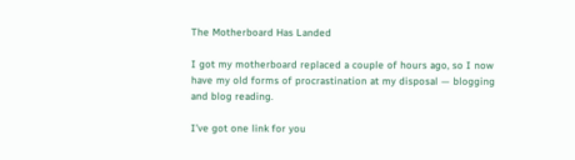The Motherboard Has Landed

I got my motherboard replaced a couple of hours ago, so I now have my old forms of procrastination at my disposal — blogging and blog reading.

I’ve got one link for you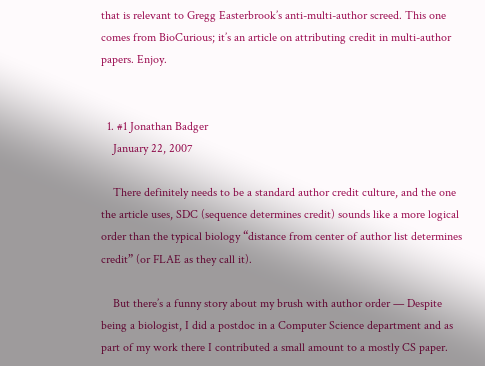that is relevant to Gregg Easterbrook’s anti-multi-author screed. This one comes from BioCurious; it’s an article on attributing credit in multi-author papers. Enjoy.


  1. #1 Jonathan Badger
    January 22, 2007

    There definitely needs to be a standard author credit culture, and the one the article uses, SDC (sequence determines credit) sounds like a more logical order than the typical biology “distance from center of author list determines credit” (or FLAE as they call it).

    But there’s a funny story about my brush with author order — Despite being a biologist, I did a postdoc in a Computer Science department and as part of my work there I contributed a small amount to a mostly CS paper.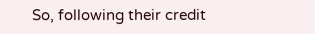So, following their credit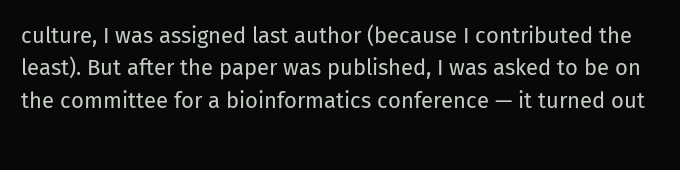culture, I was assigned last author (because I contributed the least). But after the paper was published, I was asked to be on the committee for a bioinformatics conference — it turned out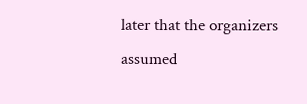later that the organizers assumed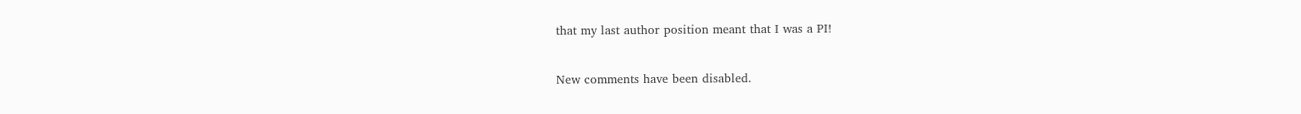that my last author position meant that I was a PI!

New comments have been disabled.